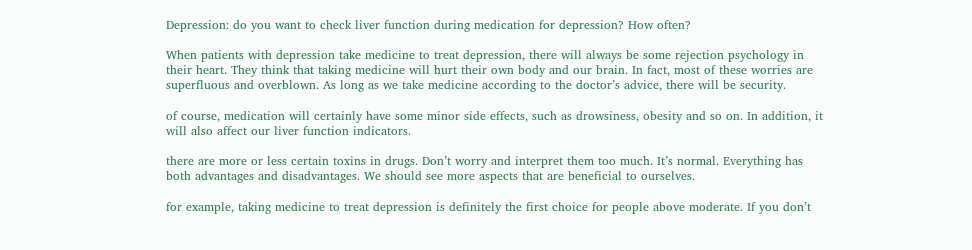Depression: do you want to check liver function during medication for depression? How often?

When patients with depression take medicine to treat depression, there will always be some rejection psychology in their heart. They think that taking medicine will hurt their own body and our brain. In fact, most of these worries are superfluous and overblown. As long as we take medicine according to the doctor’s advice, there will be security.

of course, medication will certainly have some minor side effects, such as drowsiness, obesity and so on. In addition, it will also affect our liver function indicators.

there are more or less certain toxins in drugs. Don’t worry and interpret them too much. It’s normal. Everything has both advantages and disadvantages. We should see more aspects that are beneficial to ourselves.

for example, taking medicine to treat depression is definitely the first choice for people above moderate. If you don’t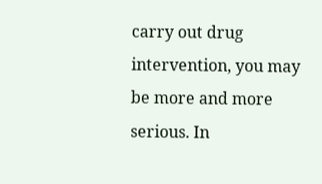carry out drug intervention, you may be more and more serious. In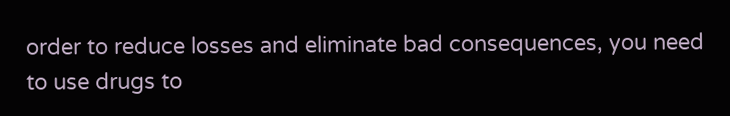order to reduce losses and eliminate bad consequences, you need to use drugs to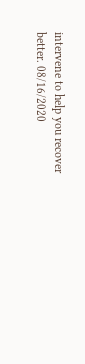intervene to help you recover better. 08/16/2020